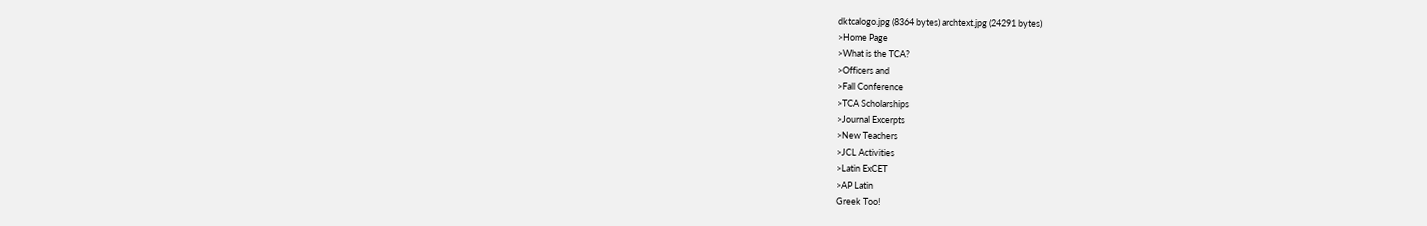dktcalogo.jpg (8364 bytes) archtext.jpg (24291 bytes)
>Home Page
>What is the TCA?
>Officers and
>Fall Conference
>TCA Scholarships
>Journal Excerpts
>New Teachers
>JCL Activities
>Latin ExCET
>AP Latin
Greek Too!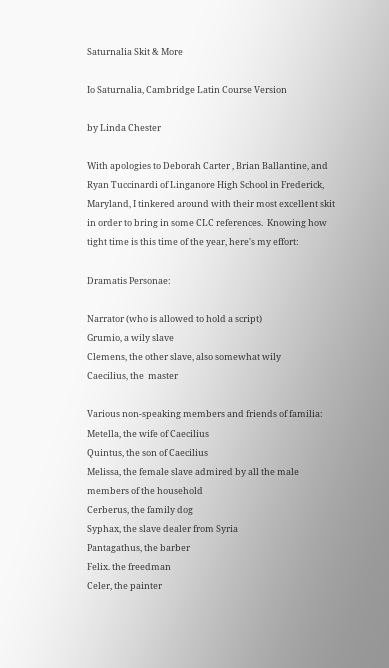Saturnalia Skit & More

Io Saturnalia, Cambridge Latin Course Version

by Linda Chester

With apologies to Deborah Carter , Brian Ballantine, and Ryan Tuccinardi of Linganore High School in Frederick, Maryland, I tinkered around with their most excellent skit in order to bring in some CLC references.  Knowing how tight time is this time of the year, here's my effort:

Dramatis Personae:

Narrator (who is allowed to hold a script)
Grumio, a wily slave
Clemens, the other slave, also somewhat wily
Caecilius, the  master

Various non-speaking members and friends of familia:
Metella, the wife of Caecilius
Quintus, the son of Caecilius
Melissa, the female slave admired by all the male members of the household
Cerberus, the family dog
Syphax, the slave dealer from Syria
Pantagathus, the barber
Felix. the freedman
Celer, the painter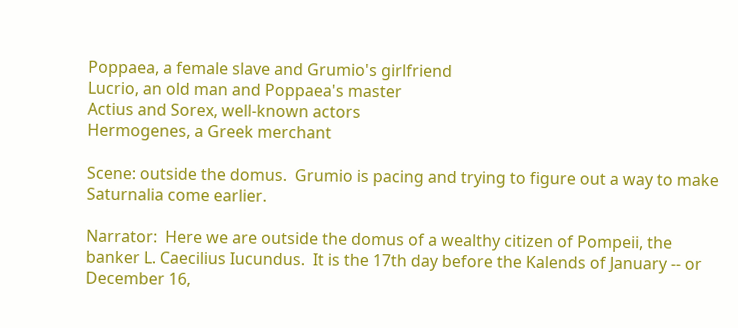Poppaea, a female slave and Grumio's girlfriend
Lucrio, an old man and Poppaea's master
Actius and Sorex, well-known actors
Hermogenes, a Greek merchant

Scene: outside the domus.  Grumio is pacing and trying to figure out a way to make Saturnalia come earlier.

Narrator:  Here we are outside the domus of a wealthy citizen of Pompeii, the banker L. Caecilius Iucundus.  It is the 17th day before the Kalends of January -- or December 16,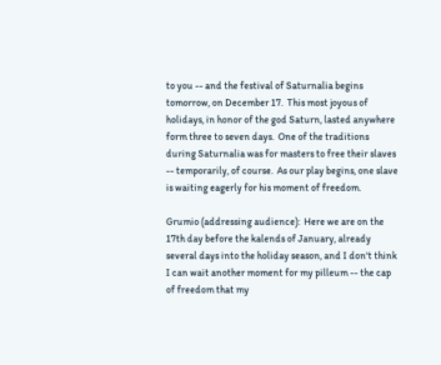to you -- and the festival of Saturnalia begins tomorrow, on December 17.  This most joyous of holidays, in honor of the god Saturn, lasted anywhere form three to seven days.  One of the traditions during Saturnalia was for masters to free their slaves -- temporarily, of course.  As our play begins, one slave is waiting eagerly for his moment of freedom.

Grumio (addressing audience):  Here we are on the 17th day before the kalends of January, already several days into the holiday season, and I don't think I can wait another moment for my pilleum -- the cap of freedom that my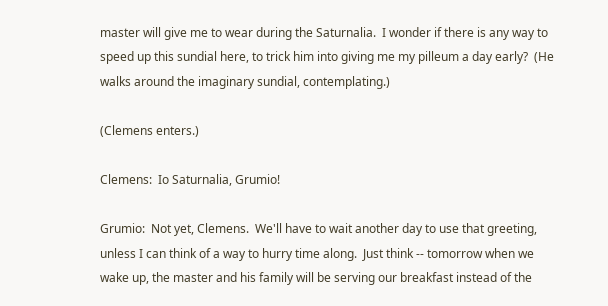master will give me to wear during the Saturnalia.  I wonder if there is any way to speed up this sundial here, to trick him into giving me my pilleum a day early?  (He walks around the imaginary sundial, contemplating.)

(Clemens enters.)

Clemens:  Io Saturnalia, Grumio!

Grumio:  Not yet, Clemens.  We'll have to wait another day to use that greeting, unless I can think of a way to hurry time along.  Just think -- tomorrow when we wake up, the master and his family will be serving our breakfast instead of the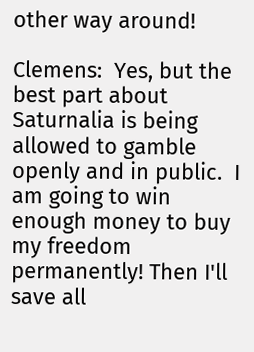other way around!

Clemens:  Yes, but the best part about Saturnalia is being allowed to gamble openly and in public.  I am going to win enough money to buy my freedom permanently! Then I'll save all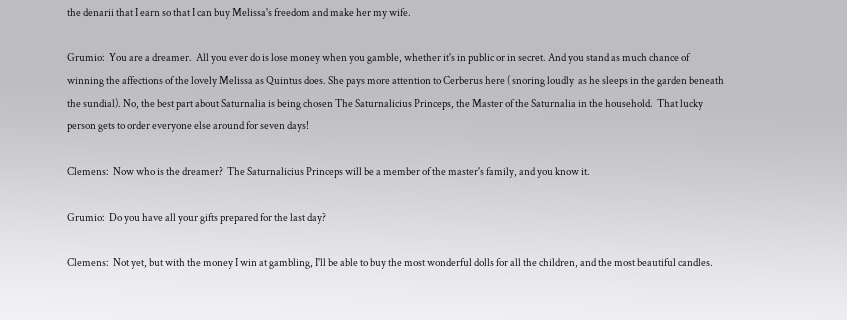the denarii that I earn so that I can buy Melissa's freedom and make her my wife.

Grumio:  You are a dreamer.  All you ever do is lose money when you gamble, whether it's in public or in secret. And you stand as much chance of winning the affections of the lovely Melissa as Quintus does. She pays more attention to Cerberus here ( snoring loudly  as he sleeps in the garden beneath the sundial). No, the best part about Saturnalia is being chosen The Saturnalicius Princeps, the Master of the Saturnalia in the household.  That lucky person gets to order everyone else around for seven days!

Clemens:  Now who is the dreamer?  The Saturnalicius Princeps will be a member of the master's family, and you know it.

Grumio:  Do you have all your gifts prepared for the last day?

Clemens:  Not yet, but with the money I win at gambling, I'll be able to buy the most wonderful dolls for all the children, and the most beautiful candles.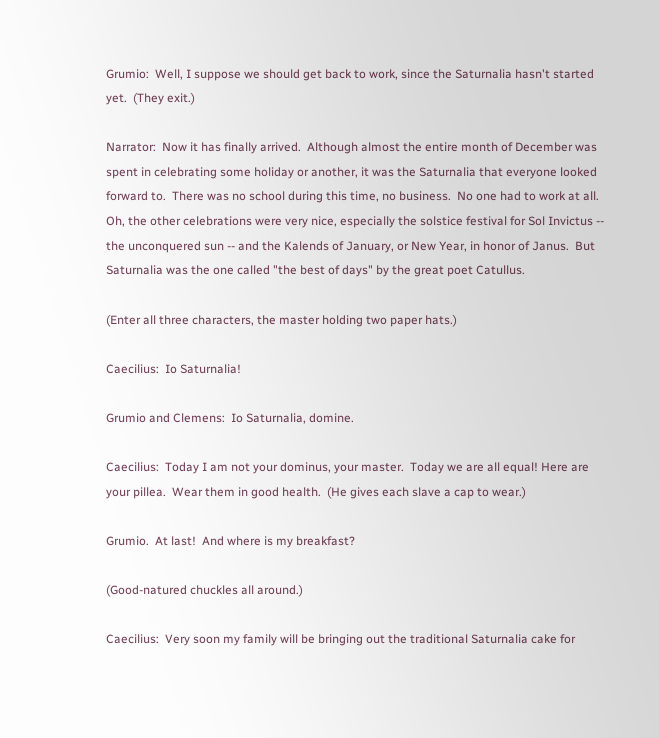Grumio:  Well, I suppose we should get back to work, since the Saturnalia hasn't started yet.  (They exit.)

Narrator:  Now it has finally arrived.  Although almost the entire month of December was spent in celebrating some holiday or another, it was the Saturnalia that everyone looked forward to.  There was no school during this time, no business.  No one had to work at all.  Oh, the other celebrations were very nice, especially the solstice festival for Sol Invictus -- the unconquered sun -- and the Kalends of January, or New Year, in honor of Janus.  But Saturnalia was the one called "the best of days" by the great poet Catullus.

(Enter all three characters, the master holding two paper hats.)

Caecilius:  Io Saturnalia!

Grumio and Clemens:  Io Saturnalia, domine.

Caecilius:  Today I am not your dominus, your master.  Today we are all equal! Here are your pillea.  Wear them in good health.  (He gives each slave a cap to wear.)

Grumio.  At last!  And where is my breakfast?

(Good-natured chuckles all around.)

Caecilius:  Very soon my family will be bringing out the traditional Saturnalia cake for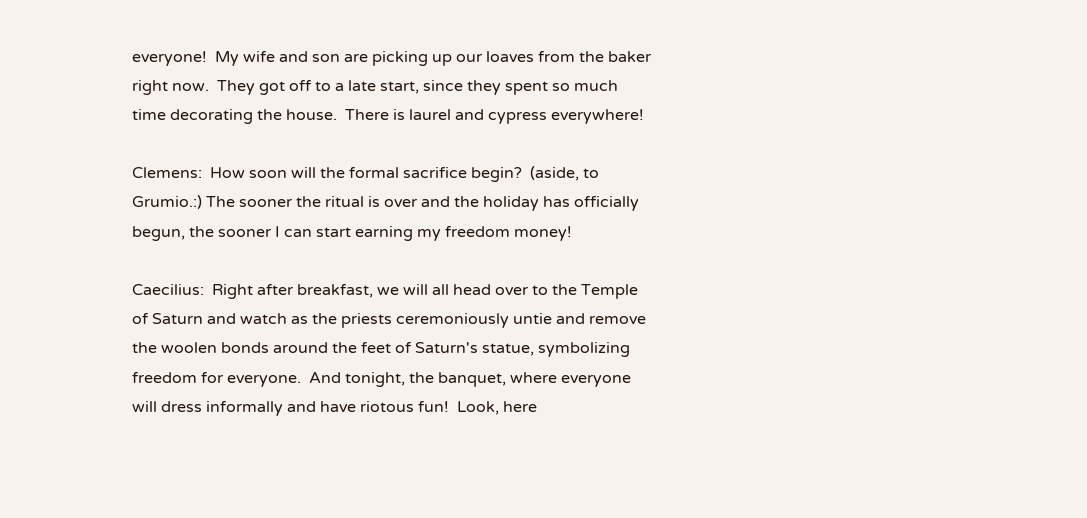everyone!  My wife and son are picking up our loaves from the baker right now.  They got off to a late start, since they spent so much time decorating the house.  There is laurel and cypress everywhere!

Clemens:  How soon will the formal sacrifice begin?  (aside, to Grumio.:) The sooner the ritual is over and the holiday has officially begun, the sooner I can start earning my freedom money!

Caecilius:  Right after breakfast, we will all head over to the Temple of Saturn and watch as the priests ceremoniously untie and remove the woolen bonds around the feet of Saturn's statue, symbolizing freedom for everyone.  And tonight, the banquet, where everyone will dress informally and have riotous fun!  Look, here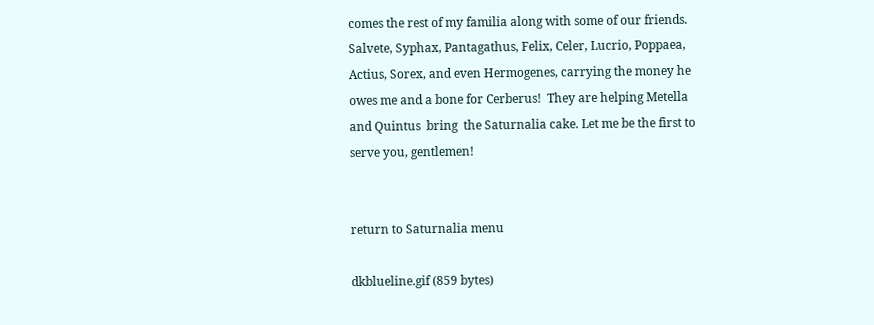comes the rest of my familia along with some of our friends. Salvete, Syphax, Pantagathus, Felix, Celer, Lucrio, Poppaea, Actius, Sorex, and even Hermogenes, carrying the money he owes me and a bone for Cerberus!  They are helping Metella and Quintus  bring  the Saturnalia cake. Let me be the first to serve you, gentlemen!


return to Saturnalia menu

dkblueline.gif (859 bytes)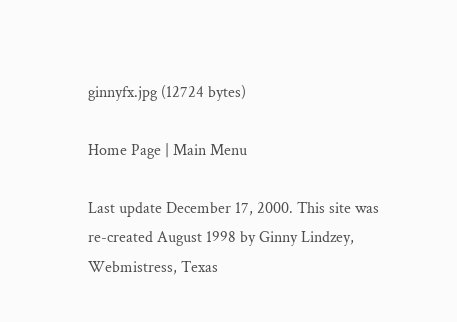ginnyfx.jpg (12724 bytes)

Home Page | Main Menu

Last update December 17, 2000. This site was re-created August 1998 by Ginny Lindzey, Webmistress, Texas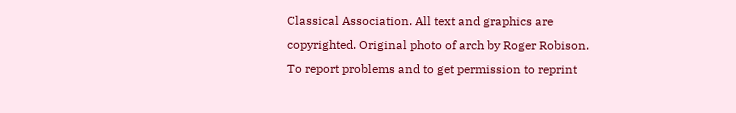Classical Association. All text and graphics are copyrighted. Original photo of arch by Roger Robison. To report problems and to get permission to reprint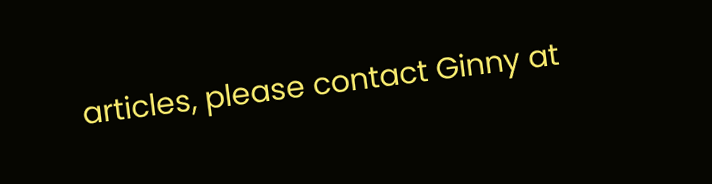articles, please contact Ginny at